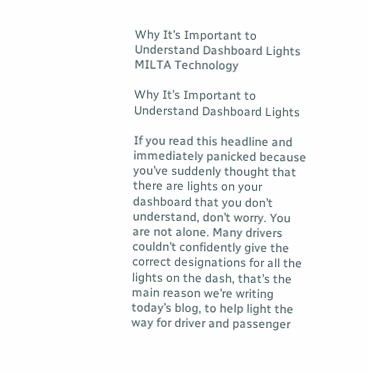Why It’s Important to Understand Dashboard Lights MILTA Technology

Why It’s Important to Understand Dashboard Lights

If you read this headline and immediately panicked because you’ve suddenly thought that there are lights on your dashboard that you don’t understand, don’t worry. You are not alone. Many drivers couldn’t confidently give the correct designations for all the lights on the dash, that’s the main reason we’re writing today’s blog, to help light the way for driver and passenger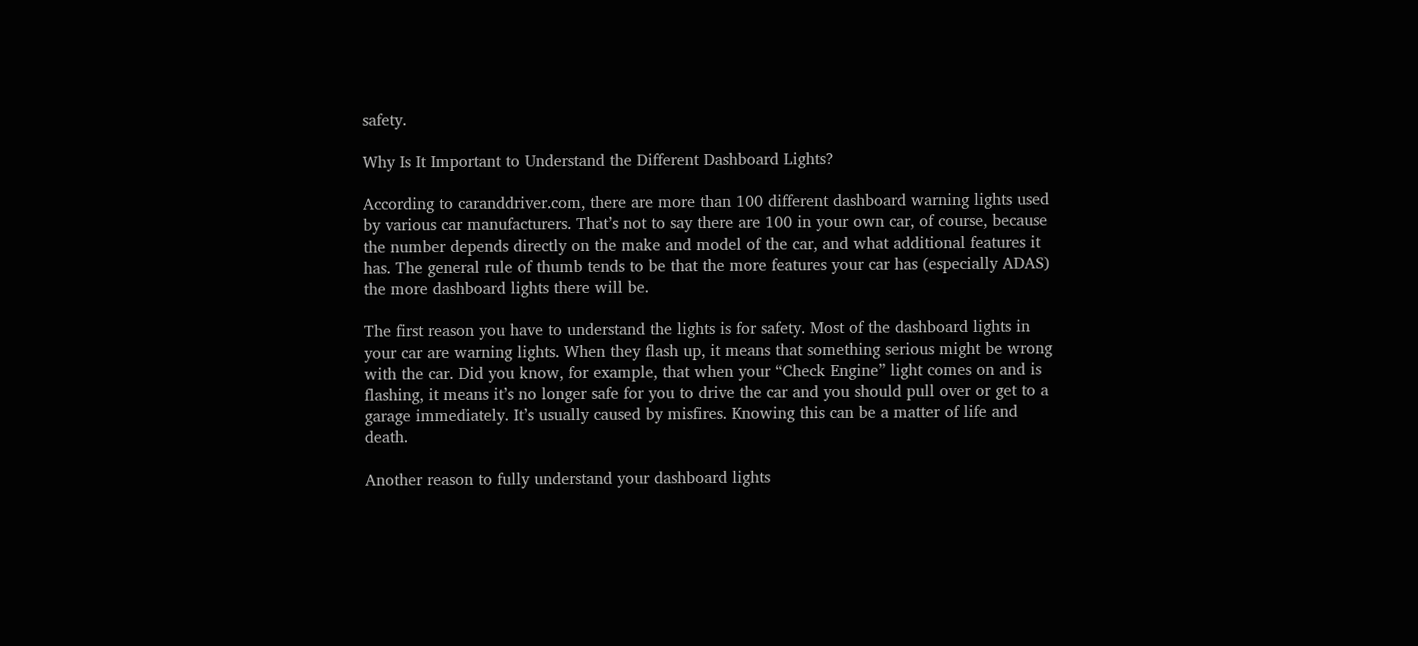safety.

Why Is It Important to Understand the Different Dashboard Lights?

According to caranddriver.com, there are more than 100 different dashboard warning lights used by various car manufacturers. That’s not to say there are 100 in your own car, of course, because the number depends directly on the make and model of the car, and what additional features it has. The general rule of thumb tends to be that the more features your car has (especially ADAS) the more dashboard lights there will be.

The first reason you have to understand the lights is for safety. Most of the dashboard lights in your car are warning lights. When they flash up, it means that something serious might be wrong with the car. Did you know, for example, that when your “Check Engine” light comes on and is flashing, it means it’s no longer safe for you to drive the car and you should pull over or get to a garage immediately. It’s usually caused by misfires. Knowing this can be a matter of life and death.

Another reason to fully understand your dashboard lights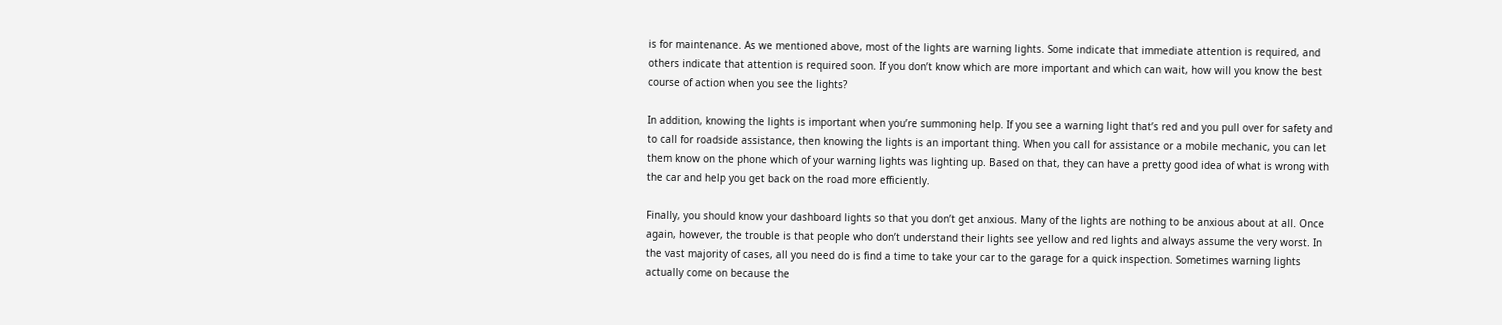is for maintenance. As we mentioned above, most of the lights are warning lights. Some indicate that immediate attention is required, and others indicate that attention is required soon. If you don’t know which are more important and which can wait, how will you know the best course of action when you see the lights?

In addition, knowing the lights is important when you’re summoning help. If you see a warning light that’s red and you pull over for safety and to call for roadside assistance, then knowing the lights is an important thing. When you call for assistance or a mobile mechanic, you can let them know on the phone which of your warning lights was lighting up. Based on that, they can have a pretty good idea of what is wrong with the car and help you get back on the road more efficiently.

Finally, you should know your dashboard lights so that you don’t get anxious. Many of the lights are nothing to be anxious about at all. Once again, however, the trouble is that people who don’t understand their lights see yellow and red lights and always assume the very worst. In the vast majority of cases, all you need do is find a time to take your car to the garage for a quick inspection. Sometimes warning lights actually come on because the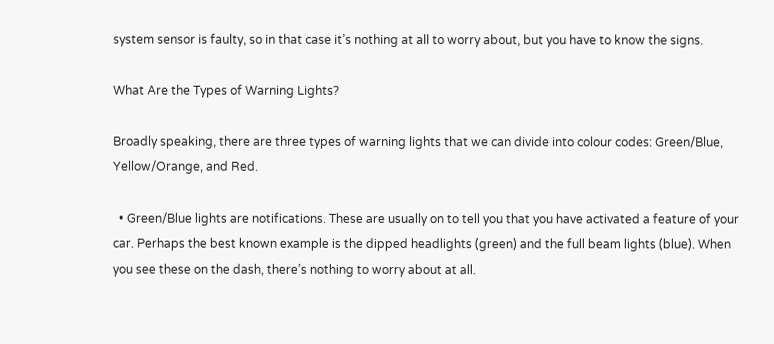system sensor is faulty, so in that case it’s nothing at all to worry about, but you have to know the signs.

What Are the Types of Warning Lights?

Broadly speaking, there are three types of warning lights that we can divide into colour codes: Green/Blue, Yellow/Orange, and Red.

  • Green/Blue lights are notifications. These are usually on to tell you that you have activated a feature of your car. Perhaps the best known example is the dipped headlights (green) and the full beam lights (blue). When you see these on the dash, there’s nothing to worry about at all.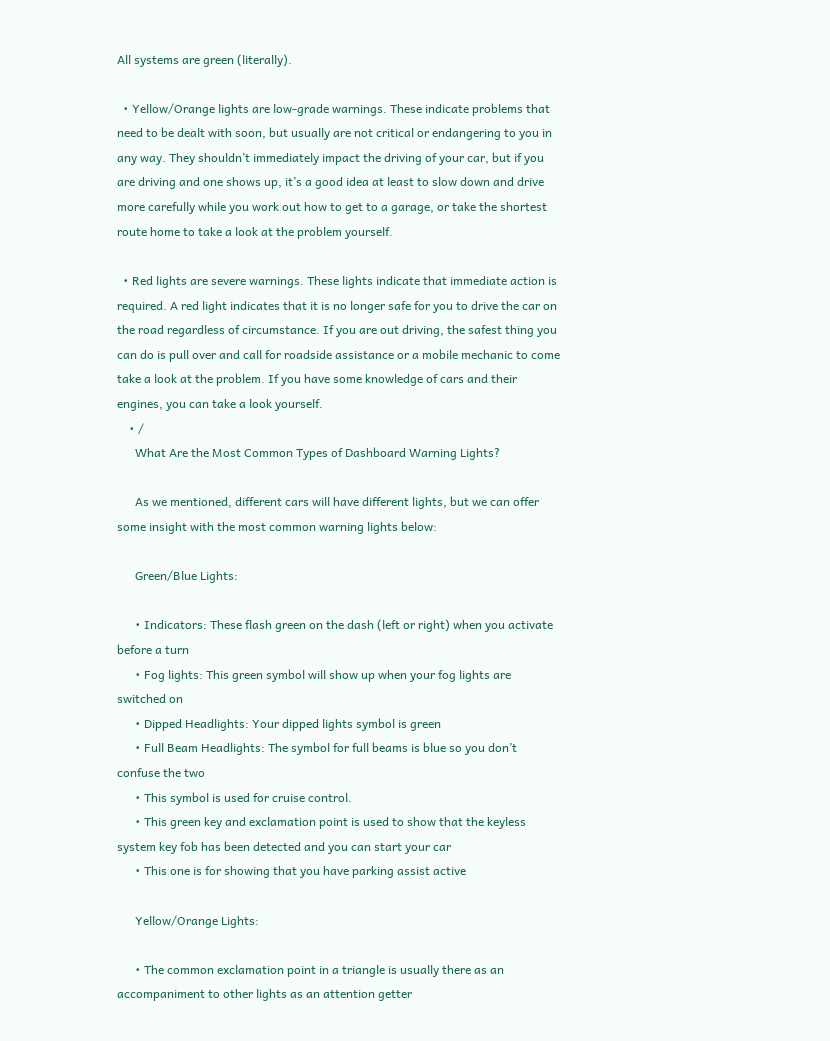All systems are green (literally).

  • Yellow/Orange lights are low-grade warnings. These indicate problems that need to be dealt with soon, but usually are not critical or endangering to you in any way. They shouldn’t immediately impact the driving of your car, but if you are driving and one shows up, it’s a good idea at least to slow down and drive more carefully while you work out how to get to a garage, or take the shortest route home to take a look at the problem yourself.

  • Red lights are severe warnings. These lights indicate that immediate action is required. A red light indicates that it is no longer safe for you to drive the car on the road regardless of circumstance. If you are out driving, the safest thing you can do is pull over and call for roadside assistance or a mobile mechanic to come take a look at the problem. If you have some knowledge of cars and their engines, you can take a look yourself.
    • /
      What Are the Most Common Types of Dashboard Warning Lights?

      As we mentioned, different cars will have different lights, but we can offer some insight with the most common warning lights below:

      Green/Blue Lights:

      • Indicators: These flash green on the dash (left or right) when you activate before a turn
      • Fog lights: This green symbol will show up when your fog lights are switched on
      • Dipped Headlights: Your dipped lights symbol is green
      • Full Beam Headlights: The symbol for full beams is blue so you don’t confuse the two
      • This symbol is used for cruise control.
      • This green key and exclamation point is used to show that the keyless system key fob has been detected and you can start your car
      • This one is for showing that you have parking assist active

      Yellow/Orange Lights:

      • The common exclamation point in a triangle is usually there as an accompaniment to other lights as an attention getter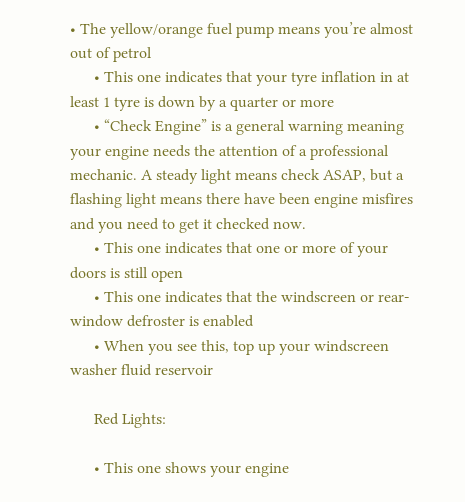• The yellow/orange fuel pump means you’re almost out of petrol
      • This one indicates that your tyre inflation in at least 1 tyre is down by a quarter or more
      • “Check Engine” is a general warning meaning your engine needs the attention of a professional mechanic. A steady light means check ASAP, but a flashing light means there have been engine misfires and you need to get it checked now.
      • This one indicates that one or more of your doors is still open
      • This one indicates that the windscreen or rear-window defroster is enabled
      • When you see this, top up your windscreen washer fluid reservoir

      Red Lights:

      • This one shows your engine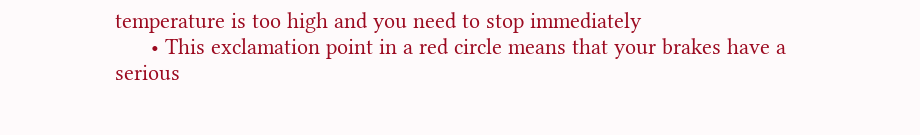temperature is too high and you need to stop immediately
      • This exclamation point in a red circle means that your brakes have a serious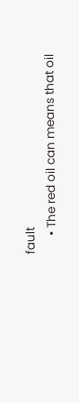fault
      • The red oil can means that oil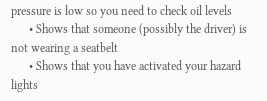pressure is low so you need to check oil levels
      • Shows that someone (possibly the driver) is not wearing a seatbelt
      • Shows that you have activated your hazard lights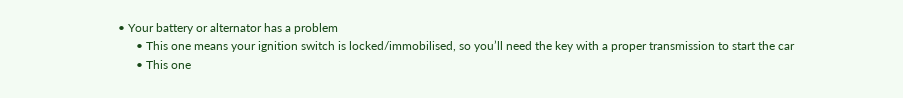• Your battery or alternator has a problem
      • This one means your ignition switch is locked/immobilised, so you’ll need the key with a proper transmission to start the car
      • This one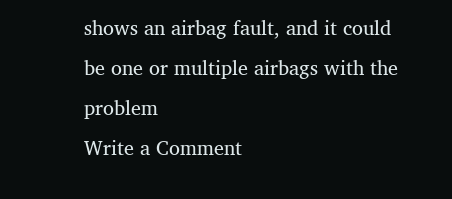shows an airbag fault, and it could be one or multiple airbags with the problem
Write a Comment